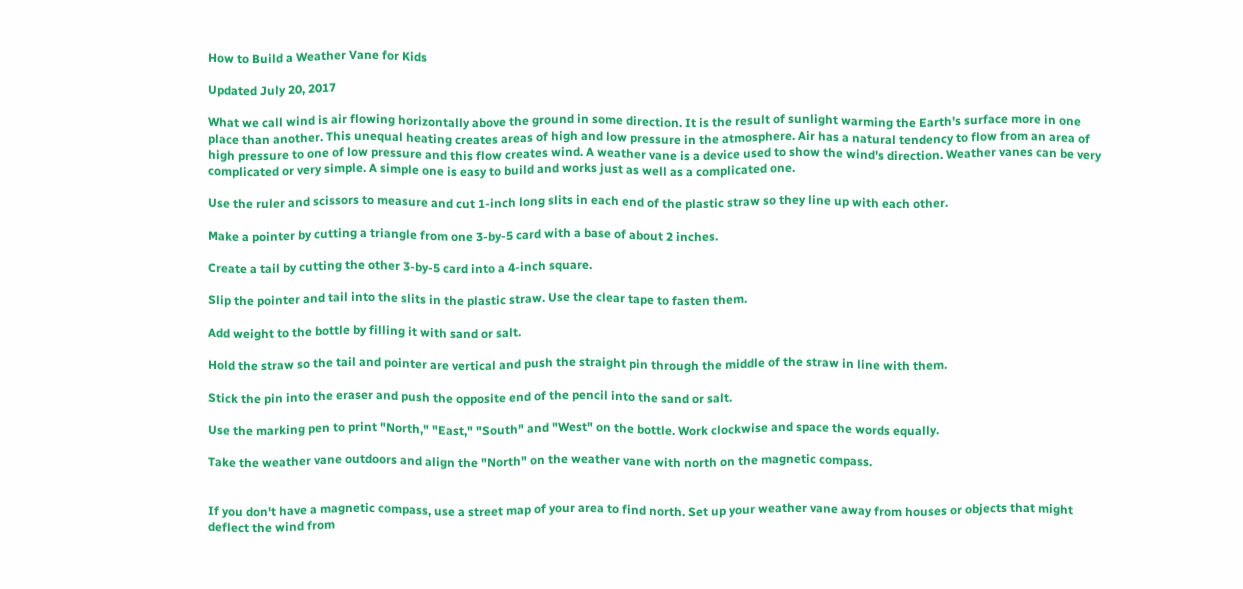How to Build a Weather Vane for Kids

Updated July 20, 2017

What we call wind is air flowing horizontally above the ground in some direction. It is the result of sunlight warming the Earth's surface more in one place than another. This unequal heating creates areas of high and low pressure in the atmosphere. Air has a natural tendency to flow from an area of high pressure to one of low pressure and this flow creates wind. A weather vane is a device used to show the wind's direction. Weather vanes can be very complicated or very simple. A simple one is easy to build and works just as well as a complicated one.

Use the ruler and scissors to measure and cut 1-inch long slits in each end of the plastic straw so they line up with each other.

Make a pointer by cutting a triangle from one 3-by-5 card with a base of about 2 inches.

Create a tail by cutting the other 3-by-5 card into a 4-inch square.

Slip the pointer and tail into the slits in the plastic straw. Use the clear tape to fasten them.

Add weight to the bottle by filling it with sand or salt.

Hold the straw so the tail and pointer are vertical and push the straight pin through the middle of the straw in line with them.

Stick the pin into the eraser and push the opposite end of the pencil into the sand or salt.

Use the marking pen to print "North," "East," "South" and "West" on the bottle. Work clockwise and space the words equally.

Take the weather vane outdoors and align the "North" on the weather vane with north on the magnetic compass.


If you don't have a magnetic compass, use a street map of your area to find north. Set up your weather vane away from houses or objects that might deflect the wind from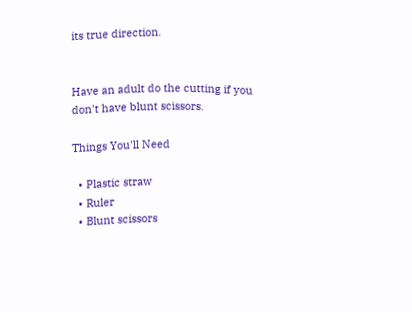its true direction.


Have an adult do the cutting if you don't have blunt scissors.

Things You'll Need

  • Plastic straw
  • Ruler
  • Blunt scissors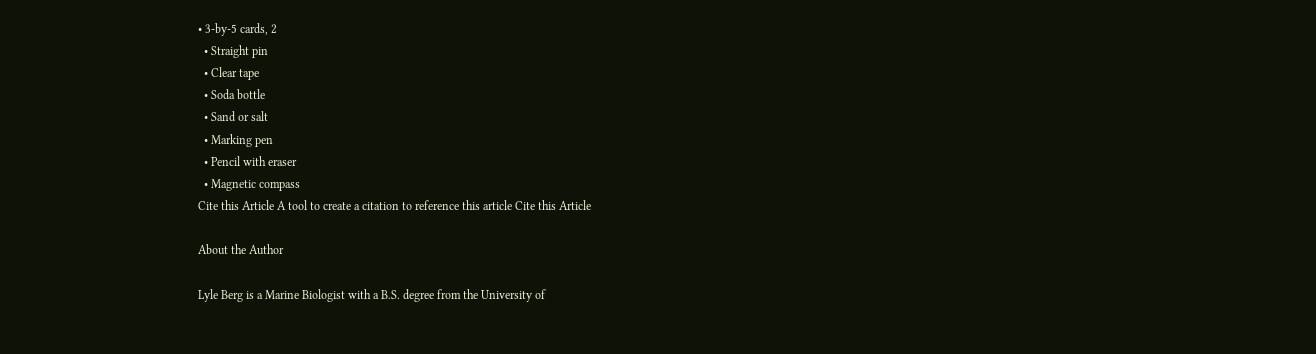• 3-by-5 cards, 2
  • Straight pin
  • Clear tape
  • Soda bottle
  • Sand or salt
  • Marking pen
  • Pencil with eraser
  • Magnetic compass
Cite this Article A tool to create a citation to reference this article Cite this Article

About the Author

Lyle Berg is a Marine Biologist with a B.S. degree from the University of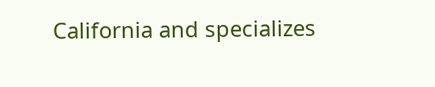California and specializes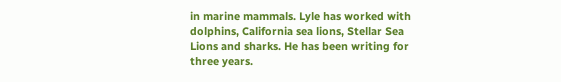in marine mammals. Lyle has worked with dolphins, California sea lions, Stellar Sea Lions and sharks. He has been writing for three years.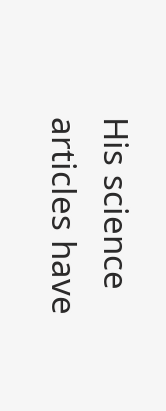His science articles have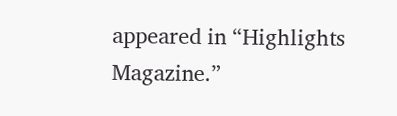appeared in “Highlights Magazine.”